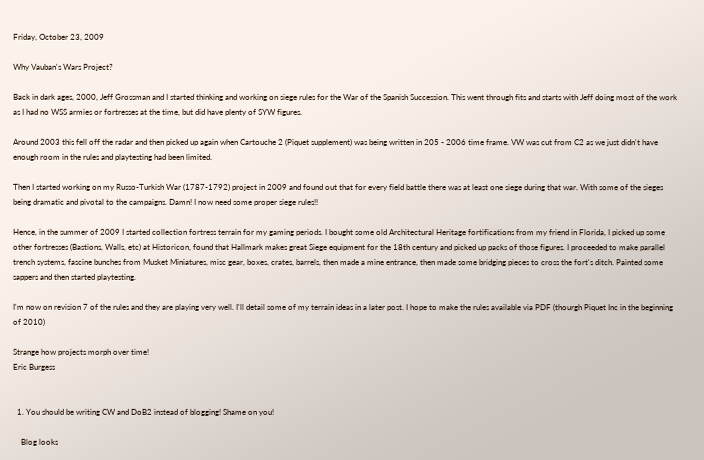Friday, October 23, 2009

Why Vauban's Wars Project?

Back in dark ages, 2000, Jeff Grossman and I started thinking and working on siege rules for the War of the Spanish Succession. This went through fits and starts with Jeff doing most of the work as I had no WSS armies or fortresses at the time, but did have plenty of SYW figures.

Around 2003 this fell off the radar and then picked up again when Cartouche 2 (Piquet supplement) was being written in 205 - 2006 time frame. VW was cut from C2 as we just didn't have enough room in the rules and playtesting had been limited.

Then I started working on my Russo-Turkish War (1787-1792) project in 2009 and found out that for every field battle there was at least one siege during that war. With some of the sieges being dramatic and pivotal to the campaigns. Damn! I now need some proper siege rules!!

Hence, in the summer of 2009 I started collection fortress terrain for my gaming periods. I bought some old Architectural Heritage fortifications from my friend in Florida, I picked up some other fortresses (Bastions, Walls, etc) at Historicon, found that Hallmark makes great Siege equipment for the 18th century and picked up packs of those figures. I proceeded to make parallel trench systems, fascine bunches from Musket Miniatures, misc gear, boxes, crates, barrels, then made a mine entrance, then made some bridging pieces to cross the fort's ditch. Painted some sappers and then started playtesting.

I'm now on revision 7 of the rules and they are playing very well. I'll detail some of my terrain ideas in a later post. I hope to make the rules available via PDF (thourgh Piquet Inc in the beginning of 2010)

Strange how projects morph over time!
Eric Burgess


  1. You should be writing CW and DoB2 instead of blogging! Shame on you!

    Blog looks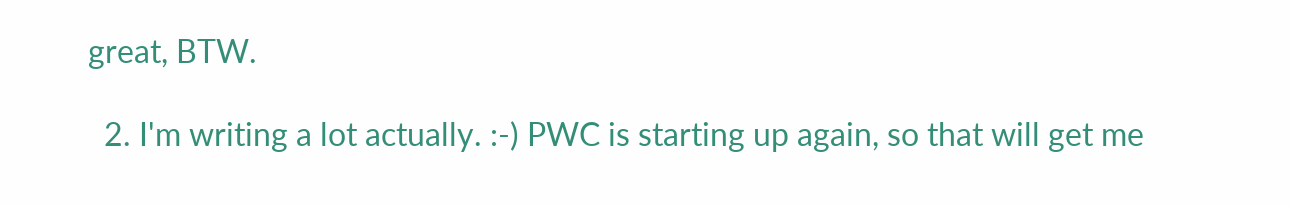great, BTW.

  2. I'm writing a lot actually. :-) PWC is starting up again, so that will get me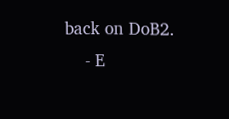back on DoB2.
    - E